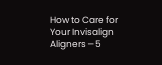How to Care for Your Invisalign Aligners ─ 5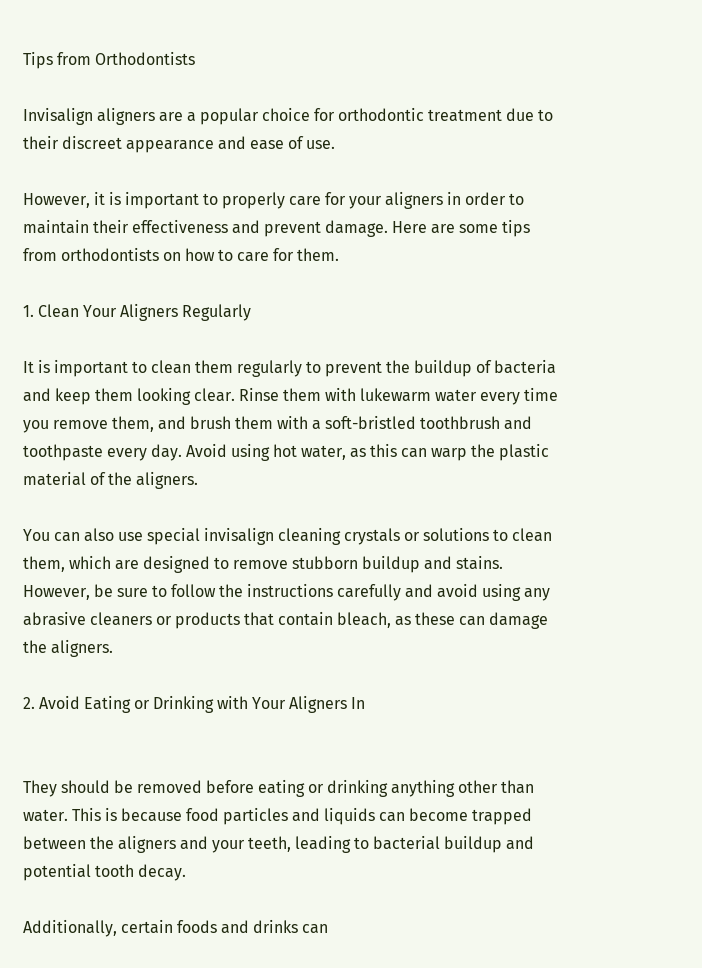Tips from Orthodontists

Invisalign aligners are a popular choice for orthodontic treatment due to their discreet appearance and ease of use.

However, it is important to properly care for your aligners in order to maintain their effectiveness and prevent damage. Here are some tips from orthodontists on how to care for them.

1. Clean Your Aligners Regularly

It is important to clean them regularly to prevent the buildup of bacteria and keep them looking clear. Rinse them with lukewarm water every time you remove them, and brush them with a soft-bristled toothbrush and toothpaste every day. Avoid using hot water, as this can warp the plastic material of the aligners.

You can also use special invisalign cleaning crystals or solutions to clean them, which are designed to remove stubborn buildup and stains. However, be sure to follow the instructions carefully and avoid using any abrasive cleaners or products that contain bleach, as these can damage the aligners.

2. Avoid Eating or Drinking with Your Aligners In


They should be removed before eating or drinking anything other than water. This is because food particles and liquids can become trapped between the aligners and your teeth, leading to bacterial buildup and potential tooth decay.

Additionally, certain foods and drinks can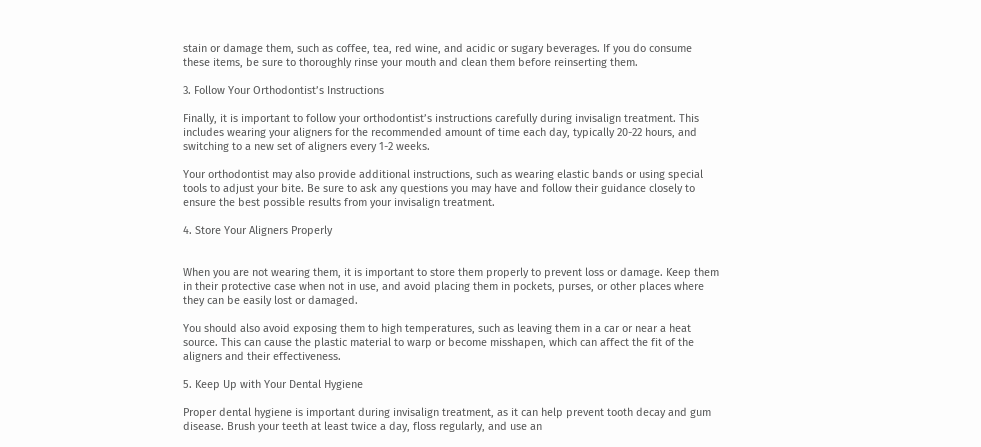stain or damage them, such as coffee, tea, red wine, and acidic or sugary beverages. If you do consume these items, be sure to thoroughly rinse your mouth and clean them before reinserting them.

3. Follow Your Orthodontist’s Instructions

Finally, it is important to follow your orthodontist’s instructions carefully during invisalign treatment. This includes wearing your aligners for the recommended amount of time each day, typically 20-22 hours, and switching to a new set of aligners every 1-2 weeks.

Your orthodontist may also provide additional instructions, such as wearing elastic bands or using special tools to adjust your bite. Be sure to ask any questions you may have and follow their guidance closely to ensure the best possible results from your invisalign treatment.

4. Store Your Aligners Properly


When you are not wearing them, it is important to store them properly to prevent loss or damage. Keep them in their protective case when not in use, and avoid placing them in pockets, purses, or other places where they can be easily lost or damaged.

You should also avoid exposing them to high temperatures, such as leaving them in a car or near a heat source. This can cause the plastic material to warp or become misshapen, which can affect the fit of the aligners and their effectiveness.

5. Keep Up with Your Dental Hygiene

Proper dental hygiene is important during invisalign treatment, as it can help prevent tooth decay and gum disease. Brush your teeth at least twice a day, floss regularly, and use an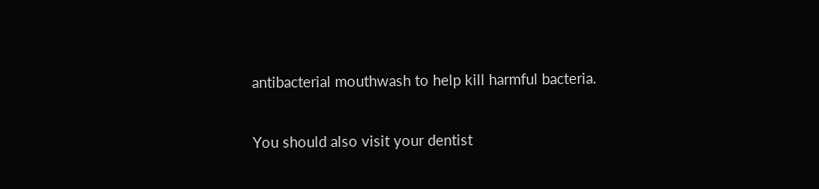antibacterial mouthwash to help kill harmful bacteria.

You should also visit your dentist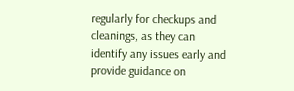regularly for checkups and cleanings, as they can identify any issues early and provide guidance on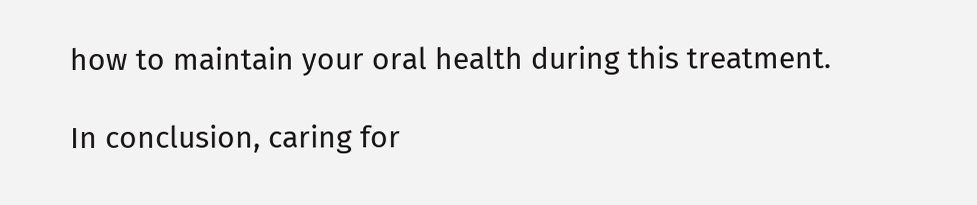how to maintain your oral health during this treatment.

In conclusion, caring for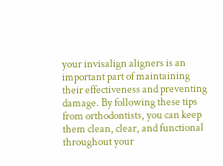your invisalign aligners is an important part of maintaining their effectiveness and preventing damage. By following these tips from orthodontists, you can keep them clean, clear, and functional throughout your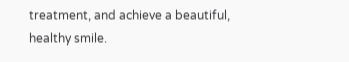treatment, and achieve a beautiful, healthy smile.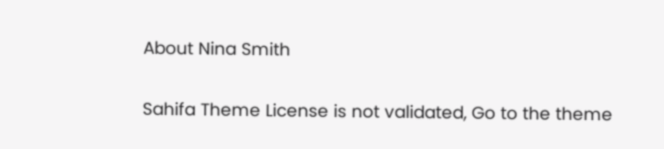About Nina Smith

Sahifa Theme License is not validated, Go to the theme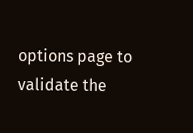options page to validate the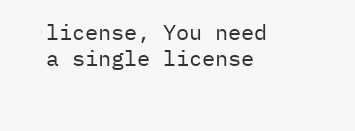license, You need a single license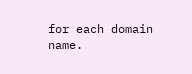for each domain name.